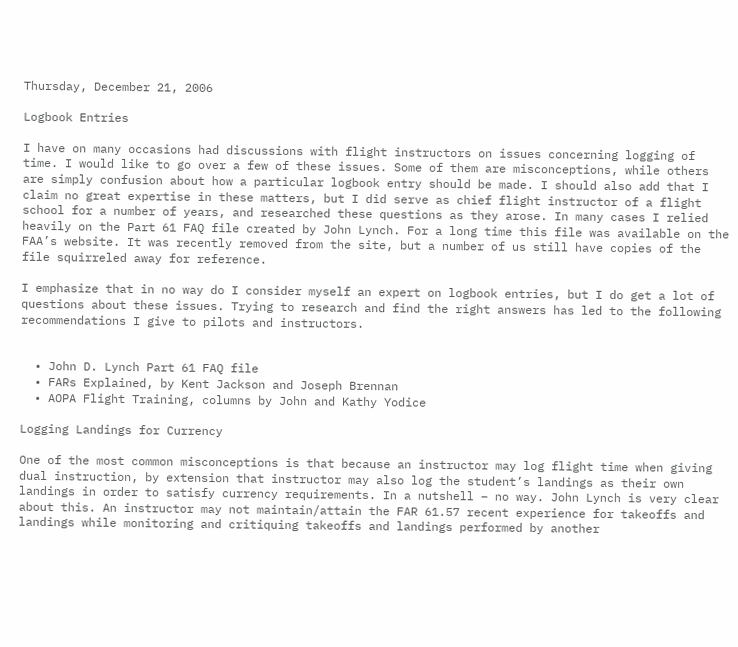Thursday, December 21, 2006

Logbook Entries

I have on many occasions had discussions with flight instructors on issues concerning logging of time. I would like to go over a few of these issues. Some of them are misconceptions, while others are simply confusion about how a particular logbook entry should be made. I should also add that I claim no great expertise in these matters, but I did serve as chief flight instructor of a flight school for a number of years, and researched these questions as they arose. In many cases I relied heavily on the Part 61 FAQ file created by John Lynch. For a long time this file was available on the FAA’s website. It was recently removed from the site, but a number of us still have copies of the file squirreled away for reference.

I emphasize that in no way do I consider myself an expert on logbook entries, but I do get a lot of questions about these issues. Trying to research and find the right answers has led to the following recommendations I give to pilots and instructors.


  • John D. Lynch Part 61 FAQ file
  • FARs Explained, by Kent Jackson and Joseph Brennan
  • AOPA Flight Training, columns by John and Kathy Yodice

Logging Landings for Currency

One of the most common misconceptions is that because an instructor may log flight time when giving dual instruction, by extension that instructor may also log the student’s landings as their own landings in order to satisfy currency requirements. In a nutshell – no way. John Lynch is very clear about this. An instructor may not maintain/attain the FAR 61.57 recent experience for takeoffs and landings while monitoring and critiquing takeoffs and landings performed by another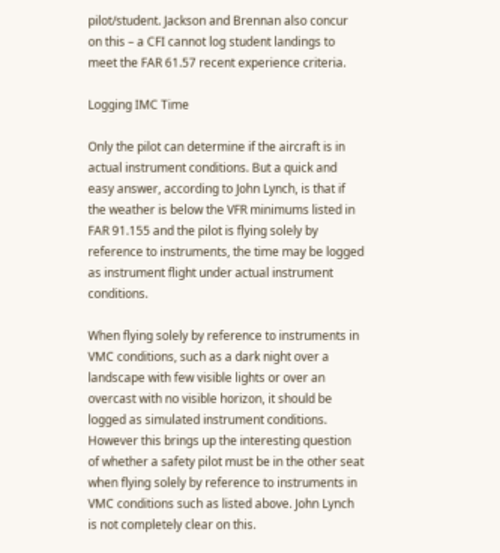pilot/student. Jackson and Brennan also concur on this – a CFI cannot log student landings to meet the FAR 61.57 recent experience criteria.

Logging IMC Time

Only the pilot can determine if the aircraft is in actual instrument conditions. But a quick and easy answer, according to John Lynch, is that if the weather is below the VFR minimums listed in FAR 91.155 and the pilot is flying solely by reference to instruments, the time may be logged as instrument flight under actual instrument conditions.

When flying solely by reference to instruments in VMC conditions, such as a dark night over a landscape with few visible lights or over an overcast with no visible horizon, it should be logged as simulated instrument conditions. However this brings up the interesting question of whether a safety pilot must be in the other seat when flying solely by reference to instruments in VMC conditions such as listed above. John Lynch is not completely clear on this.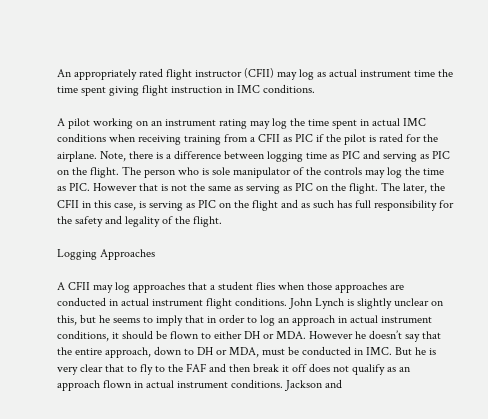An appropriately rated flight instructor (CFII) may log as actual instrument time the time spent giving flight instruction in IMC conditions.

A pilot working on an instrument rating may log the time spent in actual IMC conditions when receiving training from a CFII as PIC if the pilot is rated for the airplane. Note, there is a difference between logging time as PIC and serving as PIC on the flight. The person who is sole manipulator of the controls may log the time as PIC. However that is not the same as serving as PIC on the flight. The later, the CFII in this case, is serving as PIC on the flight and as such has full responsibility for the safety and legality of the flight.

Logging Approaches

A CFII may log approaches that a student flies when those approaches are conducted in actual instrument flight conditions. John Lynch is slightly unclear on this, but he seems to imply that in order to log an approach in actual instrument conditions, it should be flown to either DH or MDA. However he doesn’t say that the entire approach, down to DH or MDA, must be conducted in IMC. But he is very clear that to fly to the FAF and then break it off does not qualify as an approach flown in actual instrument conditions. Jackson and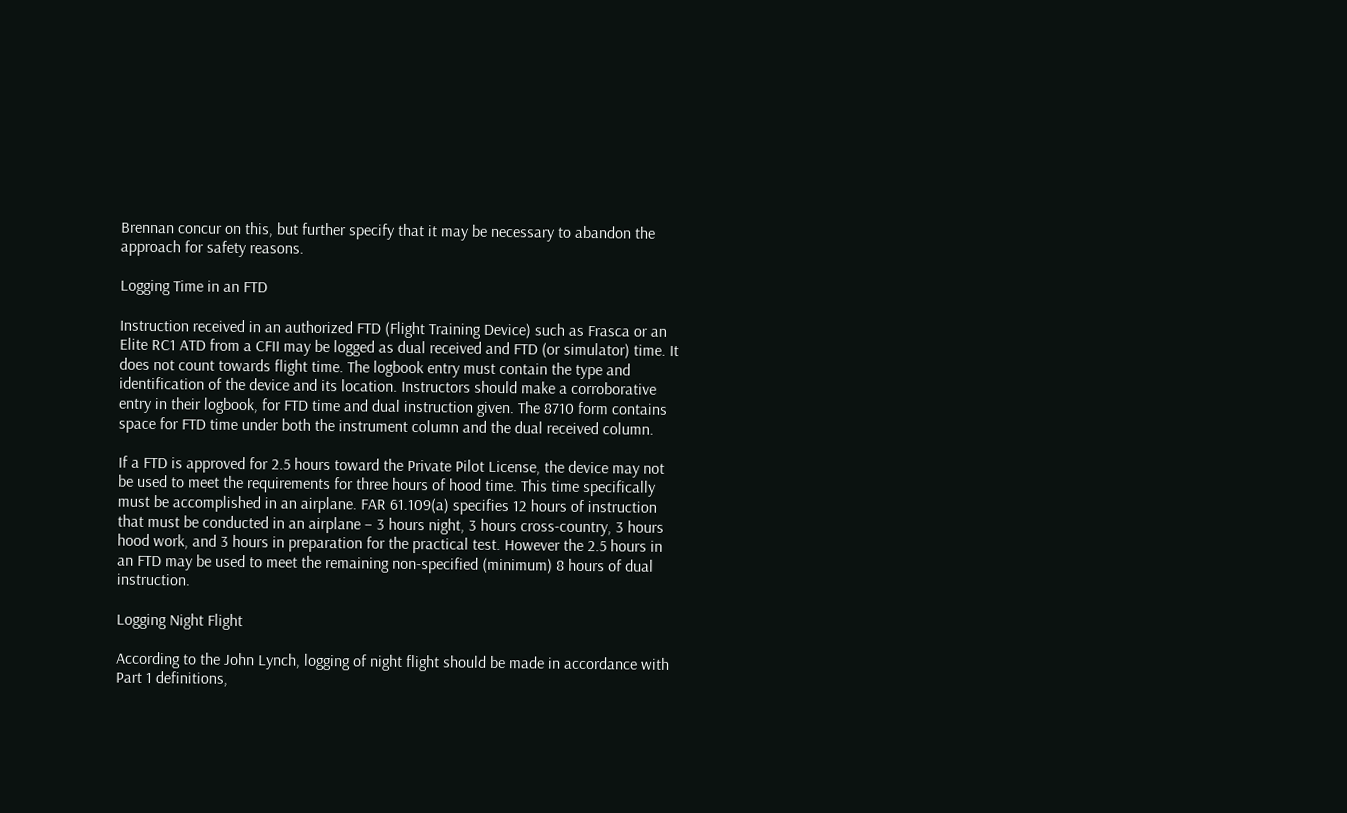Brennan concur on this, but further specify that it may be necessary to abandon the approach for safety reasons.

Logging Time in an FTD

Instruction received in an authorized FTD (Flight Training Device) such as Frasca or an Elite RC1 ATD from a CFII may be logged as dual received and FTD (or simulator) time. It does not count towards flight time. The logbook entry must contain the type and identification of the device and its location. Instructors should make a corroborative entry in their logbook, for FTD time and dual instruction given. The 8710 form contains space for FTD time under both the instrument column and the dual received column.

If a FTD is approved for 2.5 hours toward the Private Pilot License, the device may not be used to meet the requirements for three hours of hood time. This time specifically must be accomplished in an airplane. FAR 61.109(a) specifies 12 hours of instruction that must be conducted in an airplane – 3 hours night, 3 hours cross-country, 3 hours hood work, and 3 hours in preparation for the practical test. However the 2.5 hours in an FTD may be used to meet the remaining non-specified (minimum) 8 hours of dual instruction.

Logging Night Flight

According to the John Lynch, logging of night flight should be made in accordance with Part 1 definitions,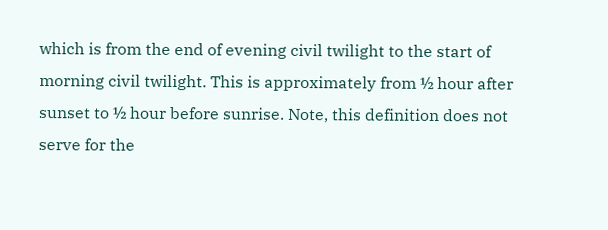which is from the end of evening civil twilight to the start of morning civil twilight. This is approximately from ½ hour after sunset to ½ hour before sunrise. Note, this definition does not serve for the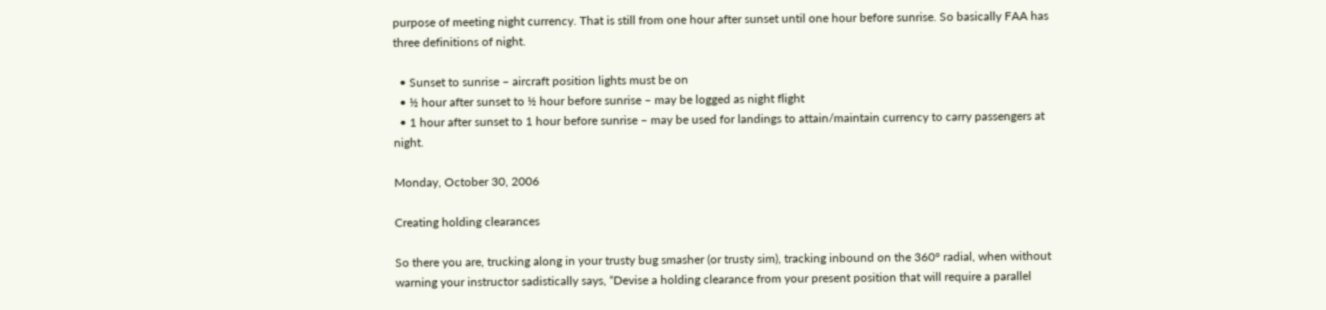purpose of meeting night currency. That is still from one hour after sunset until one hour before sunrise. So basically FAA has three definitions of night.

  • Sunset to sunrise – aircraft position lights must be on
  • ½ hour after sunset to ½ hour before sunrise – may be logged as night flight
  • 1 hour after sunset to 1 hour before sunrise – may be used for landings to attain/maintain currency to carry passengers at night.

Monday, October 30, 2006

Creating holding clearances

So there you are, trucking along in your trusty bug smasher (or trusty sim), tracking inbound on the 360° radial, when without warning your instructor sadistically says, “Devise a holding clearance from your present position that will require a parallel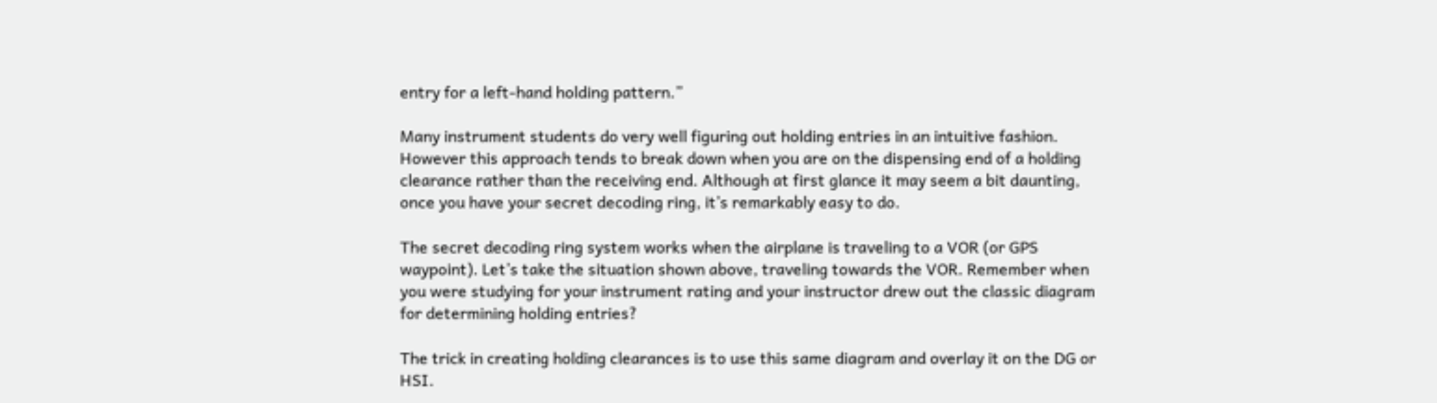entry for a left-hand holding pattern.”

Many instrument students do very well figuring out holding entries in an intuitive fashion. However this approach tends to break down when you are on the dispensing end of a holding clearance rather than the receiving end. Although at first glance it may seem a bit daunting, once you have your secret decoding ring, it’s remarkably easy to do.

The secret decoding ring system works when the airplane is traveling to a VOR (or GPS waypoint). Let’s take the situation shown above, traveling towards the VOR. Remember when you were studying for your instrument rating and your instructor drew out the classic diagram for determining holding entries?

The trick in creating holding clearances is to use this same diagram and overlay it on the DG or HSI.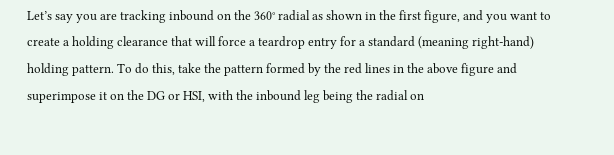Let’s say you are tracking inbound on the 360° radial as shown in the first figure, and you want to create a holding clearance that will force a teardrop entry for a standard (meaning right-hand) holding pattern. To do this, take the pattern formed by the red lines in the above figure and superimpose it on the DG or HSI, with the inbound leg being the radial on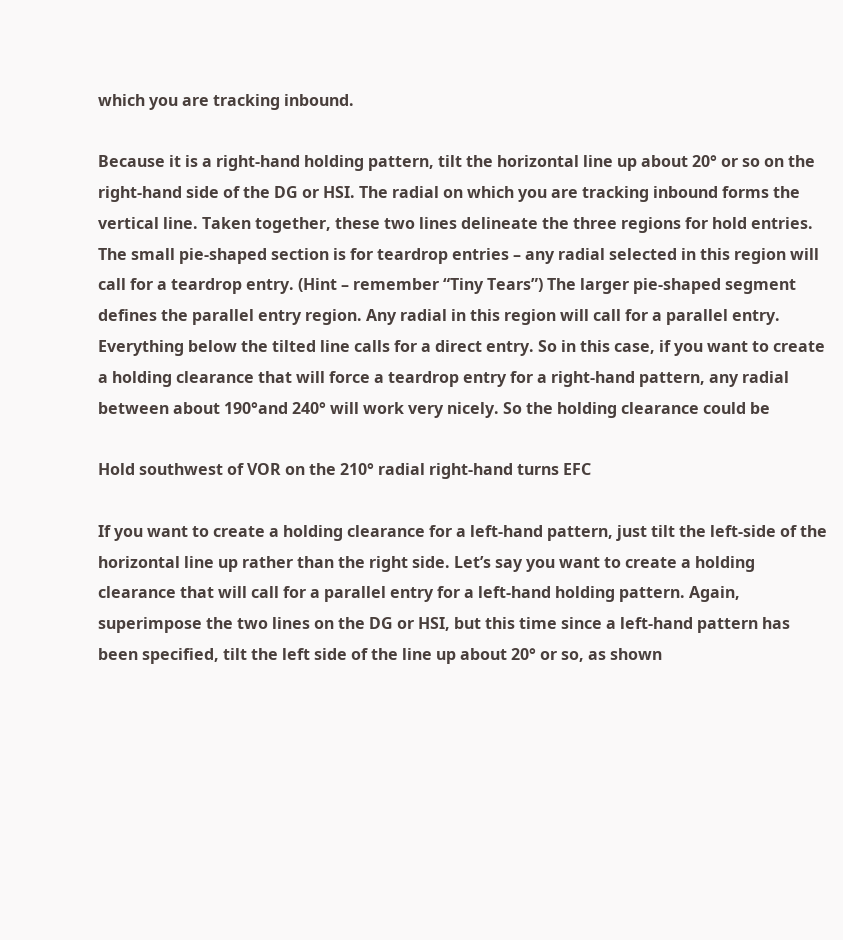which you are tracking inbound.

Because it is a right-hand holding pattern, tilt the horizontal line up about 20° or so on the right-hand side of the DG or HSI. The radial on which you are tracking inbound forms the vertical line. Taken together, these two lines delineate the three regions for hold entries. The small pie-shaped section is for teardrop entries – any radial selected in this region will call for a teardrop entry. (Hint – remember “Tiny Tears”) The larger pie-shaped segment defines the parallel entry region. Any radial in this region will call for a parallel entry. Everything below the tilted line calls for a direct entry. So in this case, if you want to create a holding clearance that will force a teardrop entry for a right-hand pattern, any radial between about 190°and 240° will work very nicely. So the holding clearance could be

Hold southwest of VOR on the 210° radial right-hand turns EFC

If you want to create a holding clearance for a left-hand pattern, just tilt the left-side of the horizontal line up rather than the right side. Let’s say you want to create a holding clearance that will call for a parallel entry for a left-hand holding pattern. Again, superimpose the two lines on the DG or HSI, but this time since a left-hand pattern has been specified, tilt the left side of the line up about 20° or so, as shown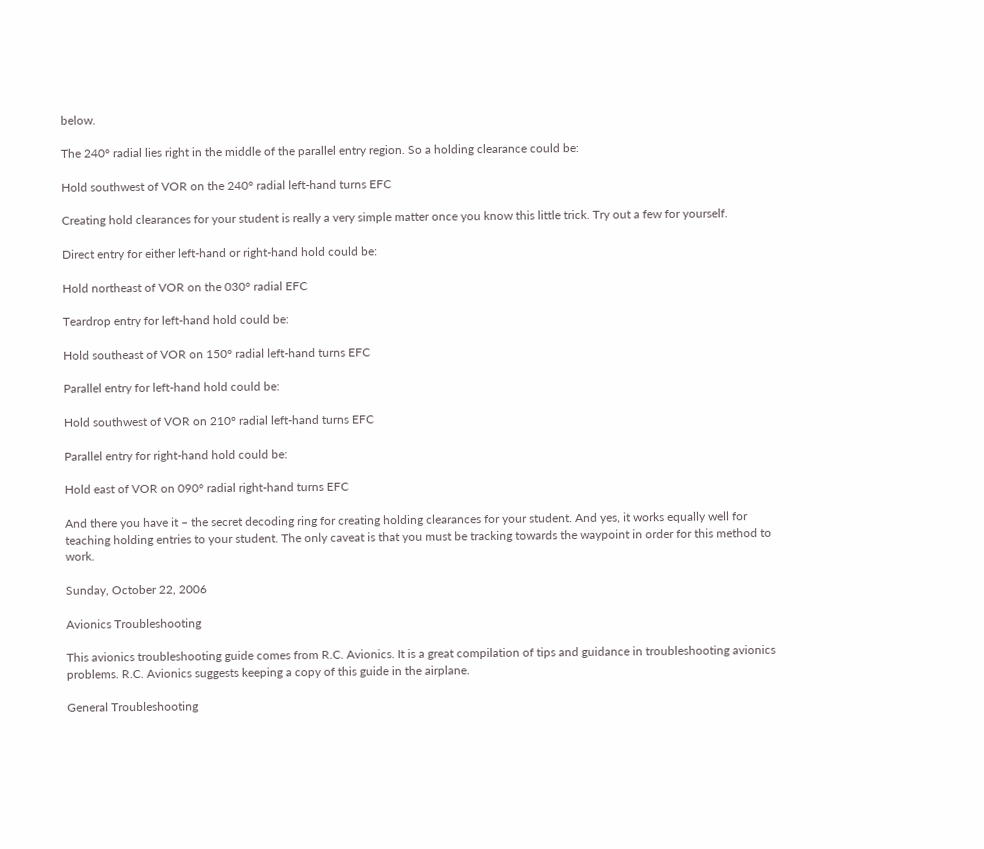below.

The 240° radial lies right in the middle of the parallel entry region. So a holding clearance could be:

Hold southwest of VOR on the 240° radial left-hand turns EFC

Creating hold clearances for your student is really a very simple matter once you know this little trick. Try out a few for yourself.

Direct entry for either left-hand or right-hand hold could be:

Hold northeast of VOR on the 030° radial EFC

Teardrop entry for left-hand hold could be:

Hold southeast of VOR on 150° radial left-hand turns EFC

Parallel entry for left-hand hold could be:

Hold southwest of VOR on 210° radial left-hand turns EFC

Parallel entry for right-hand hold could be:

Hold east of VOR on 090° radial right-hand turns EFC

And there you have it – the secret decoding ring for creating holding clearances for your student. And yes, it works equally well for teaching holding entries to your student. The only caveat is that you must be tracking towards the waypoint in order for this method to work.

Sunday, October 22, 2006

Avionics Troubleshooting

This avionics troubleshooting guide comes from R.C. Avionics. It is a great compilation of tips and guidance in troubleshooting avionics problems. R.C. Avionics suggests keeping a copy of this guide in the airplane.

General Troubleshooting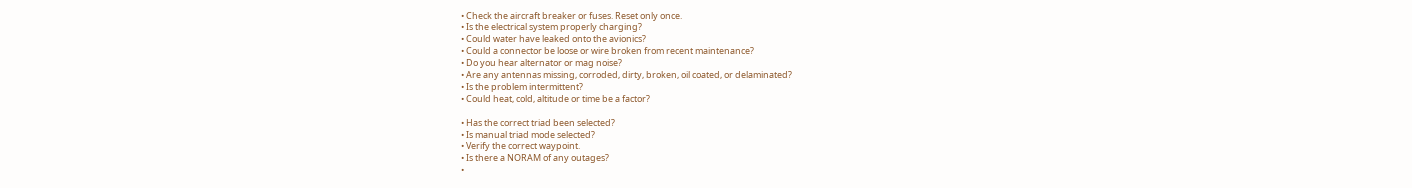• Check the aircraft breaker or fuses. Reset only once.
• Is the electrical system properly charging?
• Could water have leaked onto the avionics?
• Could a connector be loose or wire broken from recent maintenance?
• Do you hear alternator or mag noise?
• Are any antennas missing, corroded, dirty, broken, oil coated, or delaminated?
• Is the problem intermittent?
• Could heat, cold, altitude or time be a factor?

• Has the correct triad been selected?
• Is manual triad mode selected?
• Verify the correct waypoint.
• Is there a NORAM of any outages?
•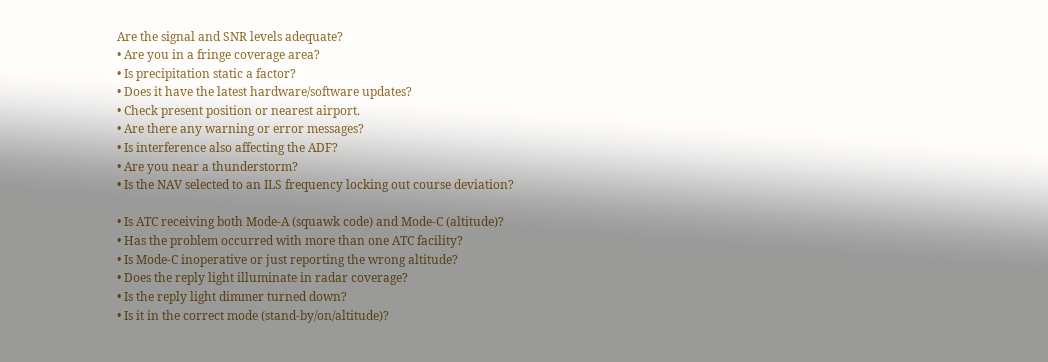Are the signal and SNR levels adequate?
• Are you in a fringe coverage area?
• Is precipitation static a factor?
• Does it have the latest hardware/software updates?
• Check present position or nearest airport.
• Are there any warning or error messages?
• Is interference also affecting the ADF?
• Are you near a thunderstorm?
• Is the NAV selected to an ILS frequency locking out course deviation?

• Is ATC receiving both Mode-A (squawk code) and Mode-C (altitude)?
• Has the problem occurred with more than one ATC facility?
• Is Mode-C inoperative or just reporting the wrong altitude?
• Does the reply light illuminate in radar coverage?
• Is the reply light dimmer turned down?
• Is it in the correct mode (stand-by/on/altitude)?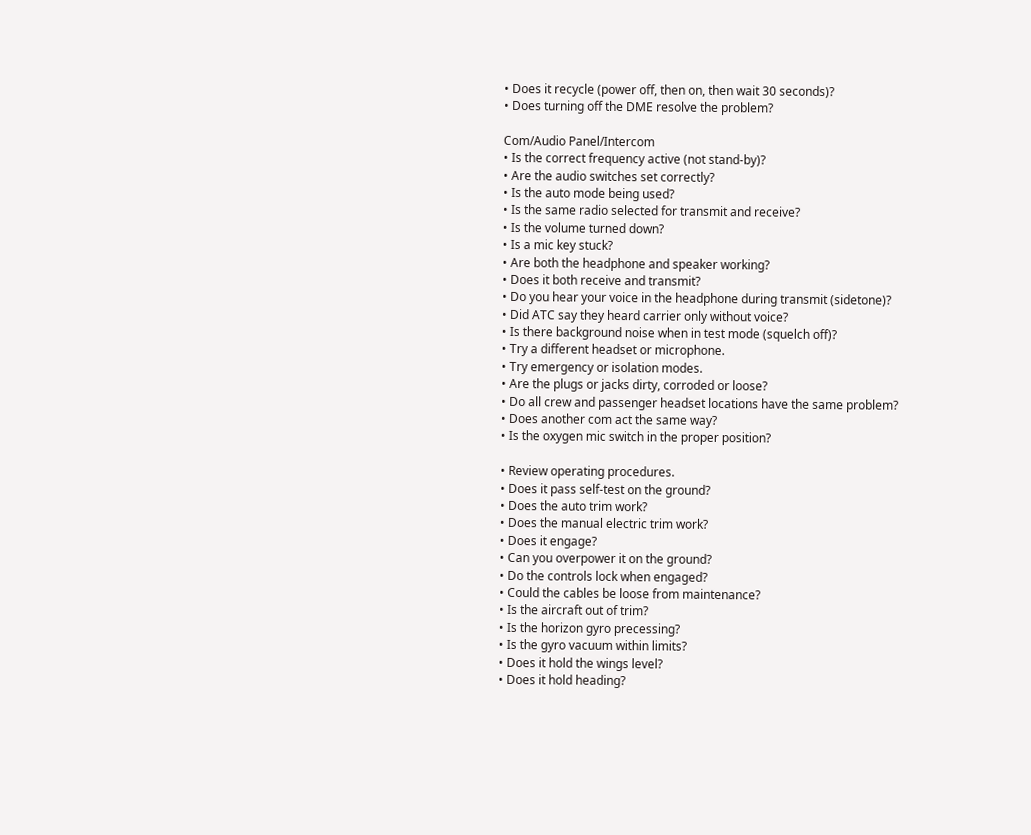• Does it recycle (power off, then on, then wait 30 seconds)?
• Does turning off the DME resolve the problem?

Com/Audio Panel/Intercom
• Is the correct frequency active (not stand-by)?
• Are the audio switches set correctly?
• Is the auto mode being used?
• Is the same radio selected for transmit and receive?
• Is the volume turned down?
• Is a mic key stuck?
• Are both the headphone and speaker working?
• Does it both receive and transmit?
• Do you hear your voice in the headphone during transmit (sidetone)?
• Did ATC say they heard carrier only without voice?
• Is there background noise when in test mode (squelch off)?
• Try a different headset or microphone.
• Try emergency or isolation modes.
• Are the plugs or jacks dirty, corroded or loose?
• Do all crew and passenger headset locations have the same problem?
• Does another com act the same way?
• Is the oxygen mic switch in the proper position?

• Review operating procedures.
• Does it pass self-test on the ground?
• Does the auto trim work?
• Does the manual electric trim work?
• Does it engage?
• Can you overpower it on the ground?
• Do the controls lock when engaged?
• Could the cables be loose from maintenance?
• Is the aircraft out of trim?
• Is the horizon gyro precessing?
• Is the gyro vacuum within limits?
• Does it hold the wings level?
• Does it hold heading?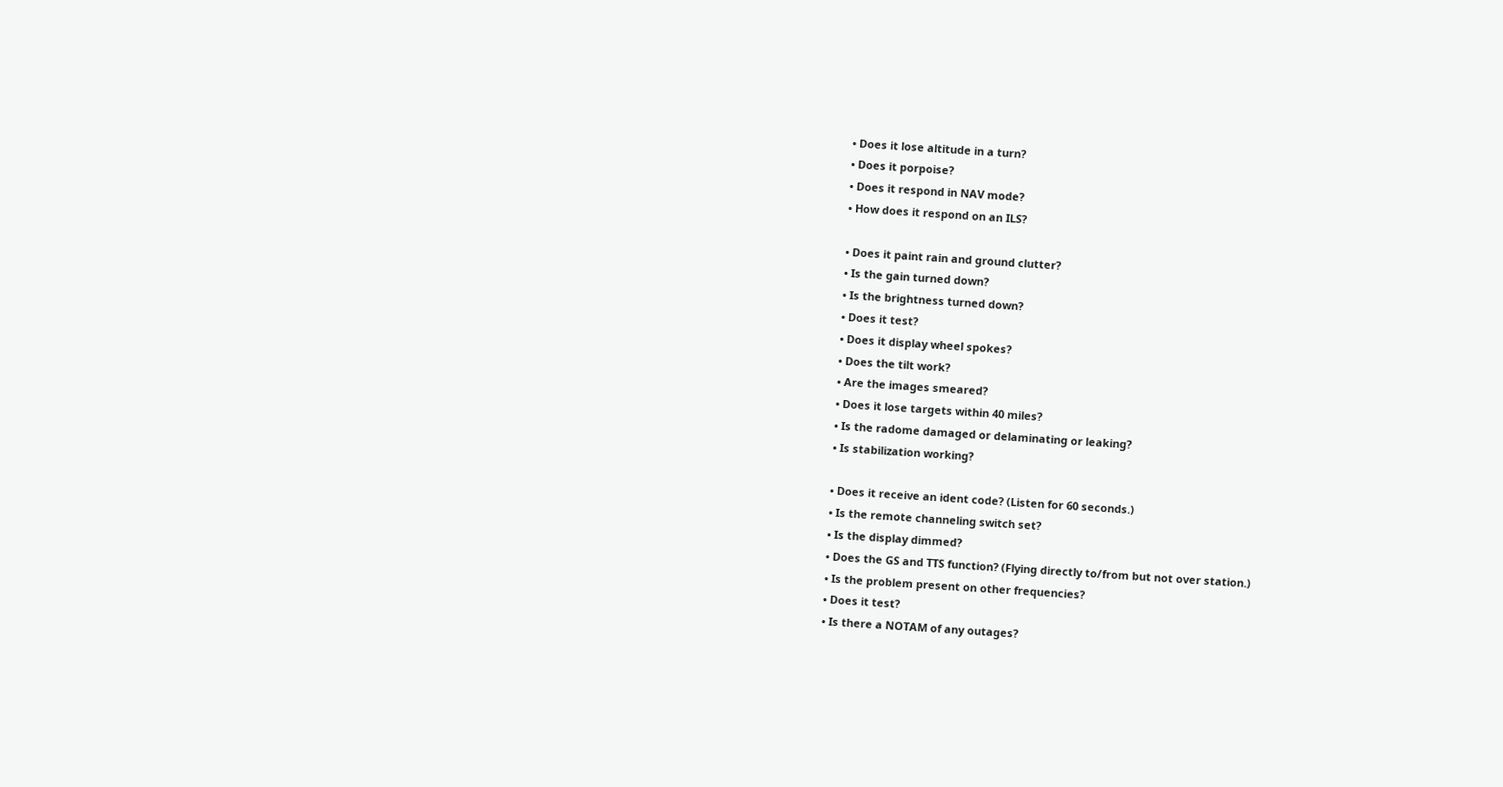• Does it lose altitude in a turn?
• Does it porpoise?
• Does it respond in NAV mode?
• How does it respond on an ILS?

• Does it paint rain and ground clutter?
• Is the gain turned down?
• Is the brightness turned down?
• Does it test?
• Does it display wheel spokes?
• Does the tilt work?
• Are the images smeared?
• Does it lose targets within 40 miles?
• Is the radome damaged or delaminating or leaking?
• Is stabilization working?

• Does it receive an ident code? (Listen for 60 seconds.)
• Is the remote channeling switch set?
• Is the display dimmed?
• Does the GS and TTS function? (Flying directly to/from but not over station.)
• Is the problem present on other frequencies?
• Does it test?
• Is there a NOTAM of any outages?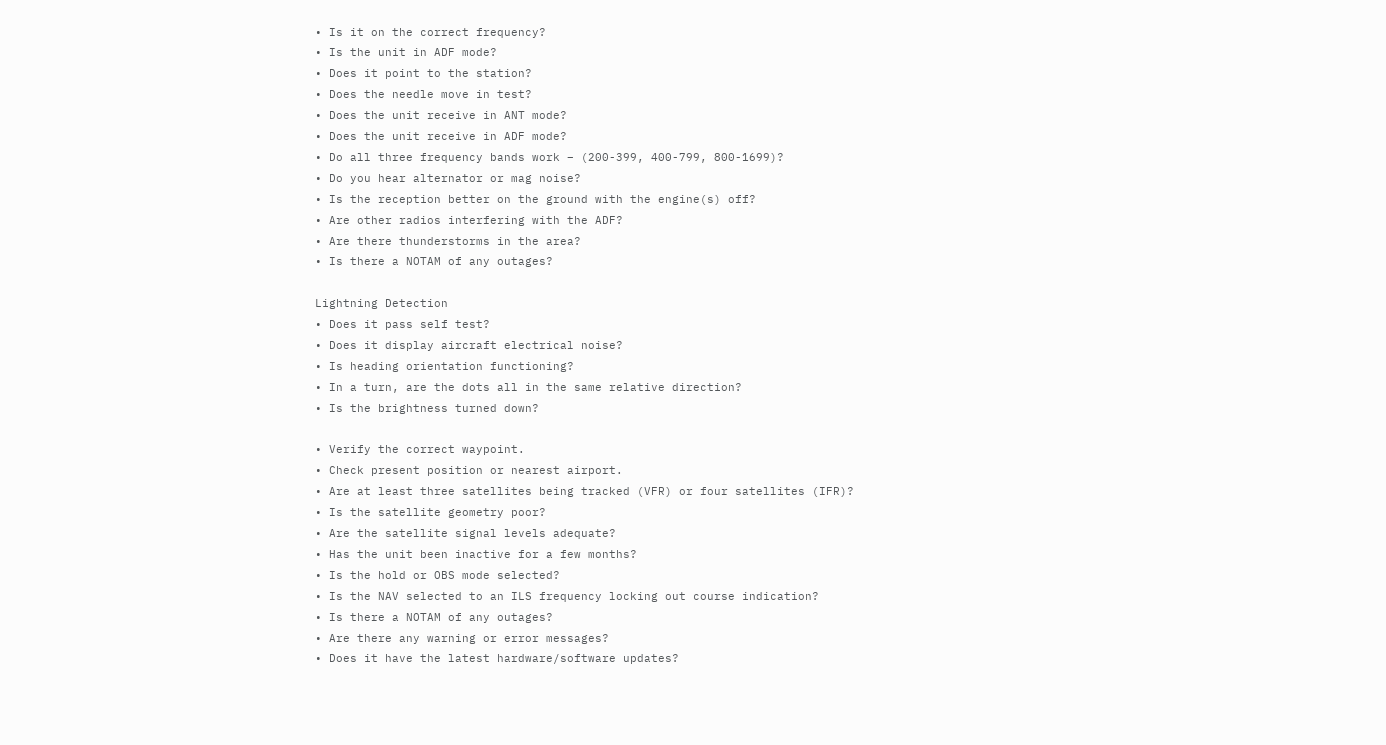• Is it on the correct frequency?
• Is the unit in ADF mode?
• Does it point to the station?
• Does the needle move in test?
• Does the unit receive in ANT mode?
• Does the unit receive in ADF mode?
• Do all three frequency bands work – (200-399, 400-799, 800-1699)?
• Do you hear alternator or mag noise?
• Is the reception better on the ground with the engine(s) off?
• Are other radios interfering with the ADF?
• Are there thunderstorms in the area?
• Is there a NOTAM of any outages?

Lightning Detection
• Does it pass self test?
• Does it display aircraft electrical noise?
• Is heading orientation functioning?
• In a turn, are the dots all in the same relative direction?
• Is the brightness turned down?

• Verify the correct waypoint.
• Check present position or nearest airport.
• Are at least three satellites being tracked (VFR) or four satellites (IFR)?
• Is the satellite geometry poor?
• Are the satellite signal levels adequate?
• Has the unit been inactive for a few months?
• Is the hold or OBS mode selected?
• Is the NAV selected to an ILS frequency locking out course indication?
• Is there a NOTAM of any outages?
• Are there any warning or error messages?
• Does it have the latest hardware/software updates?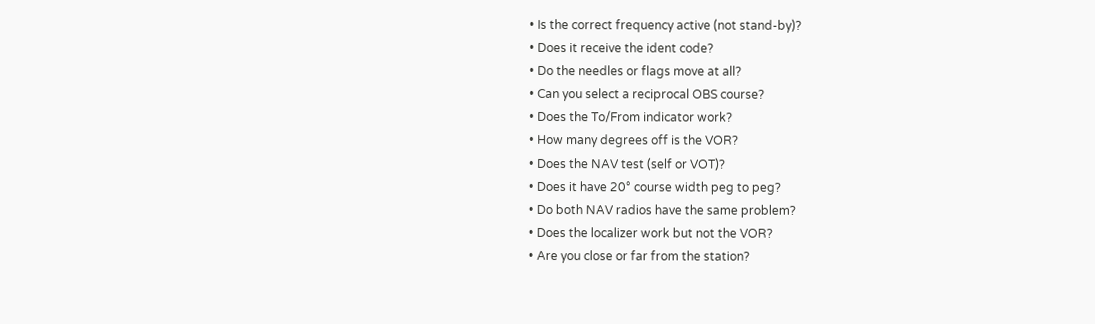• Is the correct frequency active (not stand-by)?
• Does it receive the ident code?
• Do the needles or flags move at all?
• Can you select a reciprocal OBS course?
• Does the To/From indicator work?
• How many degrees off is the VOR?
• Does the NAV test (self or VOT)?
• Does it have 20° course width peg to peg?
• Do both NAV radios have the same problem?
• Does the localizer work but not the VOR?
• Are you close or far from the station?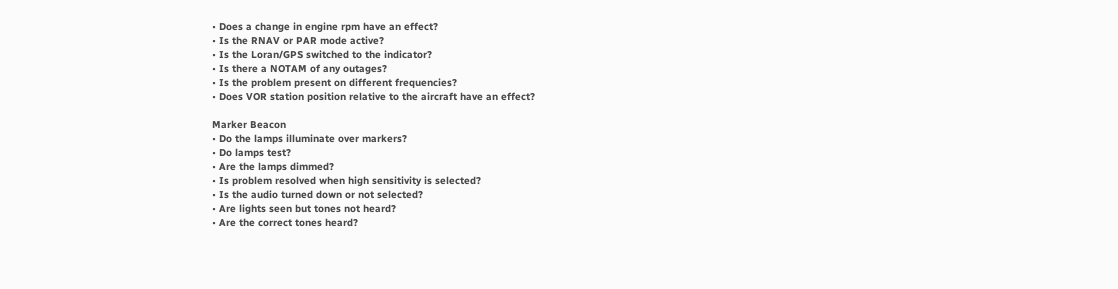• Does a change in engine rpm have an effect?
• Is the RNAV or PAR mode active?
• Is the Loran/GPS switched to the indicator?
• Is there a NOTAM of any outages?
• Is the problem present on different frequencies?
• Does VOR station position relative to the aircraft have an effect?

Marker Beacon
• Do the lamps illuminate over markers?
• Do lamps test?
• Are the lamps dimmed?
• Is problem resolved when high sensitivity is selected?
• Is the audio turned down or not selected?
• Are lights seen but tones not heard?
• Are the correct tones heard?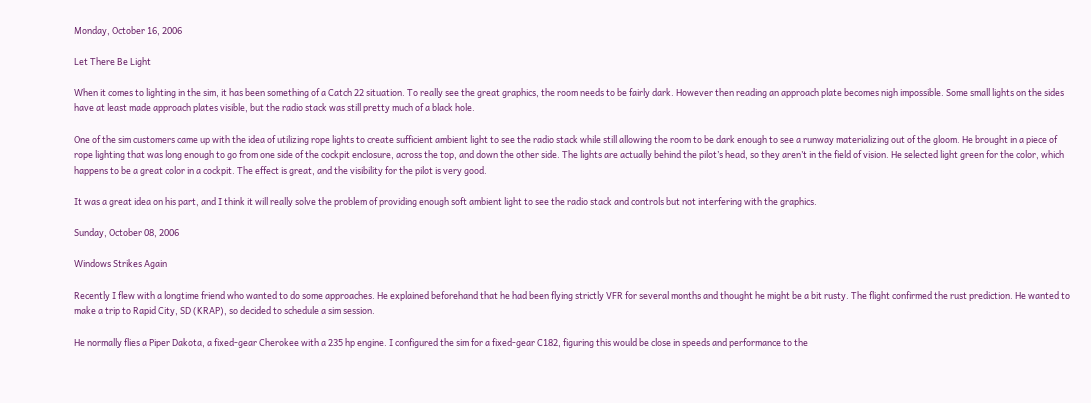Monday, October 16, 2006

Let There Be Light

When it comes to lighting in the sim, it has been something of a Catch 22 situation. To really see the great graphics, the room needs to be fairly dark. However then reading an approach plate becomes nigh impossible. Some small lights on the sides have at least made approach plates visible, but the radio stack was still pretty much of a black hole.

One of the sim customers came up with the idea of utilizing rope lights to create sufficient ambient light to see the radio stack while still allowing the room to be dark enough to see a runway materializing out of the gloom. He brought in a piece of rope lighting that was long enough to go from one side of the cockpit enclosure, across the top, and down the other side. The lights are actually behind the pilot’s head, so they aren’t in the field of vision. He selected light green for the color, which happens to be a great color in a cockpit. The effect is great, and the visibility for the pilot is very good.

It was a great idea on his part, and I think it will really solve the problem of providing enough soft ambient light to see the radio stack and controls but not interfering with the graphics.

Sunday, October 08, 2006

Windows Strikes Again

Recently I flew with a longtime friend who wanted to do some approaches. He explained beforehand that he had been flying strictly VFR for several months and thought he might be a bit rusty. The flight confirmed the rust prediction. He wanted to make a trip to Rapid City, SD (KRAP), so decided to schedule a sim session.

He normally flies a Piper Dakota, a fixed-gear Cherokee with a 235 hp engine. I configured the sim for a fixed-gear C182, figuring this would be close in speeds and performance to the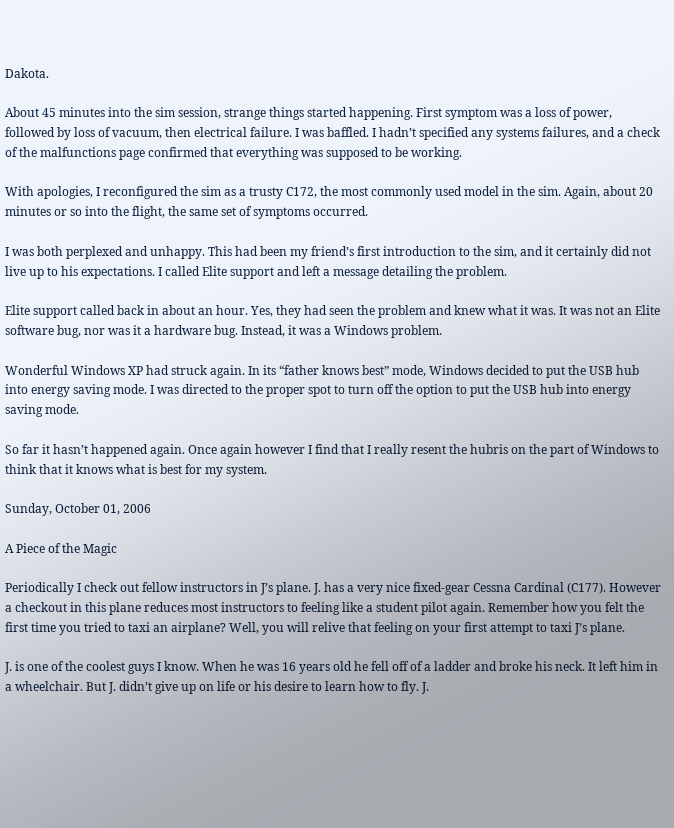Dakota.

About 45 minutes into the sim session, strange things started happening. First symptom was a loss of power, followed by loss of vacuum, then electrical failure. I was baffled. I hadn’t specified any systems failures, and a check of the malfunctions page confirmed that everything was supposed to be working.

With apologies, I reconfigured the sim as a trusty C172, the most commonly used model in the sim. Again, about 20 minutes or so into the flight, the same set of symptoms occurred.

I was both perplexed and unhappy. This had been my friend’s first introduction to the sim, and it certainly did not live up to his expectations. I called Elite support and left a message detailing the problem.

Elite support called back in about an hour. Yes, they had seen the problem and knew what it was. It was not an Elite software bug, nor was it a hardware bug. Instead, it was a Windows problem.

Wonderful Windows XP had struck again. In its “father knows best” mode, Windows decided to put the USB hub into energy saving mode. I was directed to the proper spot to turn off the option to put the USB hub into energy saving mode.

So far it hasn’t happened again. Once again however I find that I really resent the hubris on the part of Windows to think that it knows what is best for my system.

Sunday, October 01, 2006

A Piece of the Magic

Periodically I check out fellow instructors in J’s plane. J. has a very nice fixed-gear Cessna Cardinal (C177). However a checkout in this plane reduces most instructors to feeling like a student pilot again. Remember how you felt the first time you tried to taxi an airplane? Well, you will relive that feeling on your first attempt to taxi J’s plane.

J. is one of the coolest guys I know. When he was 16 years old he fell off of a ladder and broke his neck. It left him in a wheelchair. But J. didn’t give up on life or his desire to learn how to fly. J.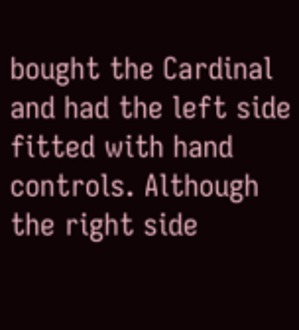bought the Cardinal and had the left side fitted with hand controls. Although the right side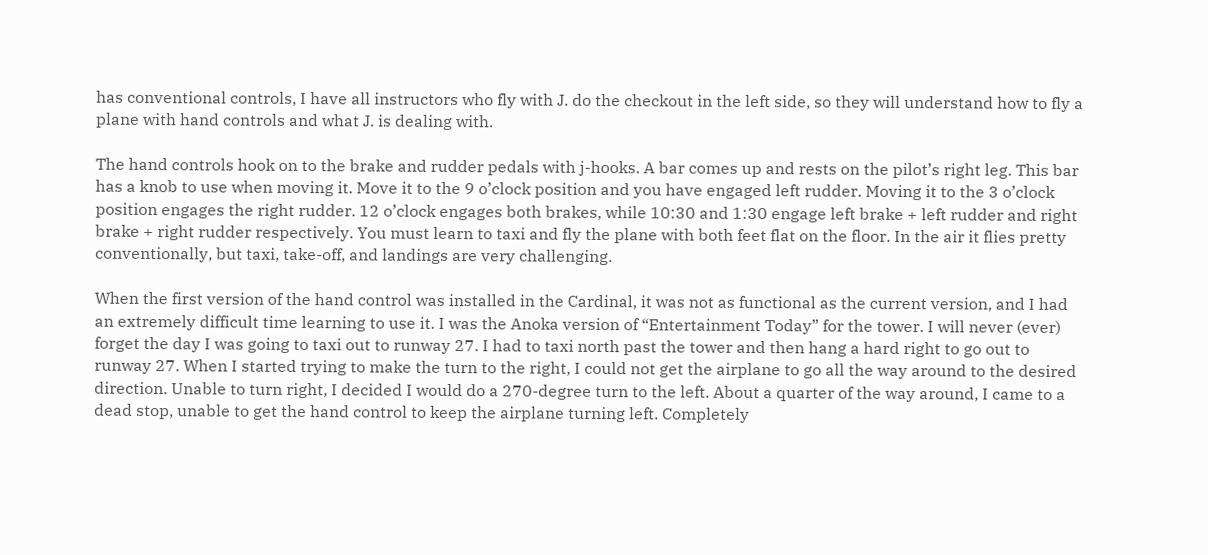has conventional controls, I have all instructors who fly with J. do the checkout in the left side, so they will understand how to fly a plane with hand controls and what J. is dealing with.

The hand controls hook on to the brake and rudder pedals with j-hooks. A bar comes up and rests on the pilot’s right leg. This bar has a knob to use when moving it. Move it to the 9 o’clock position and you have engaged left rudder. Moving it to the 3 o’clock position engages the right rudder. 12 o’clock engages both brakes, while 10:30 and 1:30 engage left brake + left rudder and right brake + right rudder respectively. You must learn to taxi and fly the plane with both feet flat on the floor. In the air it flies pretty conventionally, but taxi, take-off, and landings are very challenging.

When the first version of the hand control was installed in the Cardinal, it was not as functional as the current version, and I had an extremely difficult time learning to use it. I was the Anoka version of “Entertainment Today” for the tower. I will never (ever) forget the day I was going to taxi out to runway 27. I had to taxi north past the tower and then hang a hard right to go out to runway 27. When I started trying to make the turn to the right, I could not get the airplane to go all the way around to the desired direction. Unable to turn right, I decided I would do a 270-degree turn to the left. About a quarter of the way around, I came to a dead stop, unable to get the hand control to keep the airplane turning left. Completely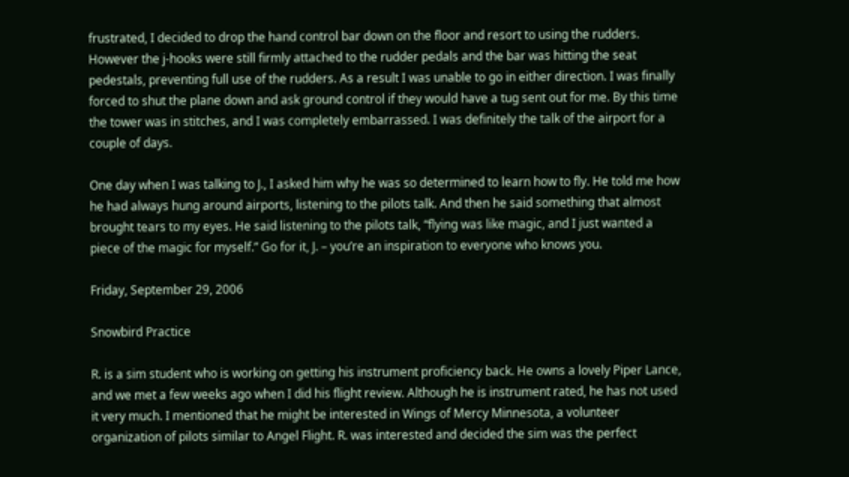frustrated, I decided to drop the hand control bar down on the floor and resort to using the rudders. However the j-hooks were still firmly attached to the rudder pedals and the bar was hitting the seat pedestals, preventing full use of the rudders. As a result I was unable to go in either direction. I was finally forced to shut the plane down and ask ground control if they would have a tug sent out for me. By this time the tower was in stitches, and I was completely embarrassed. I was definitely the talk of the airport for a couple of days.

One day when I was talking to J., I asked him why he was so determined to learn how to fly. He told me how he had always hung around airports, listening to the pilots talk. And then he said something that almost brought tears to my eyes. He said listening to the pilots talk, “flying was like magic, and I just wanted a piece of the magic for myself.” Go for it, J. – you’re an inspiration to everyone who knows you.

Friday, September 29, 2006

Snowbird Practice

R. is a sim student who is working on getting his instrument proficiency back. He owns a lovely Piper Lance, and we met a few weeks ago when I did his flight review. Although he is instrument rated, he has not used it very much. I mentioned that he might be interested in Wings of Mercy Minnesota, a volunteer organization of pilots similar to Angel Flight. R. was interested and decided the sim was the perfect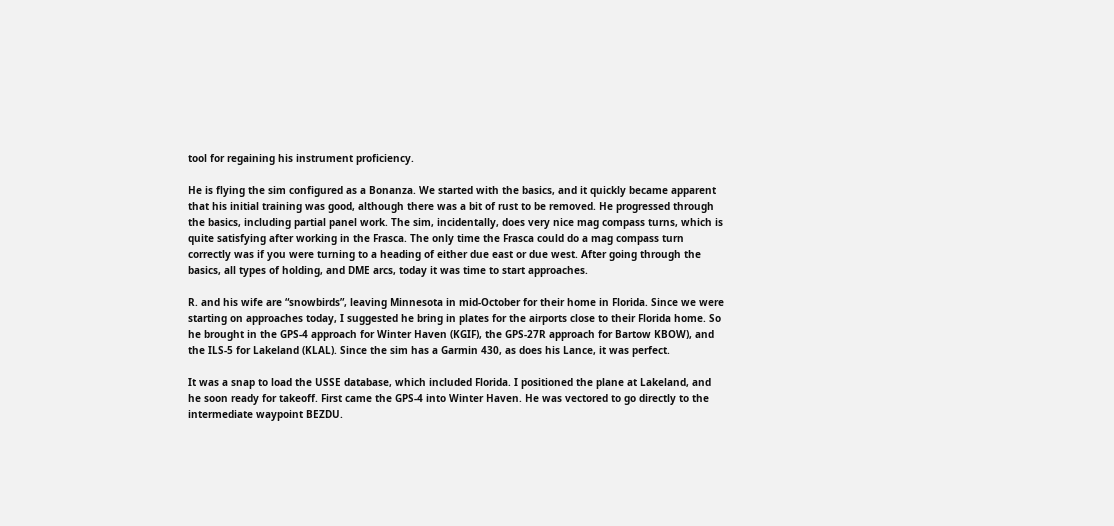tool for regaining his instrument proficiency.

He is flying the sim configured as a Bonanza. We started with the basics, and it quickly became apparent that his initial training was good, although there was a bit of rust to be removed. He progressed through the basics, including partial panel work. The sim, incidentally, does very nice mag compass turns, which is quite satisfying after working in the Frasca. The only time the Frasca could do a mag compass turn correctly was if you were turning to a heading of either due east or due west. After going through the basics, all types of holding, and DME arcs, today it was time to start approaches.

R. and his wife are “snowbirds”, leaving Minnesota in mid-October for their home in Florida. Since we were starting on approaches today, I suggested he bring in plates for the airports close to their Florida home. So he brought in the GPS-4 approach for Winter Haven (KGIF), the GPS-27R approach for Bartow KBOW), and the ILS-5 for Lakeland (KLAL). Since the sim has a Garmin 430, as does his Lance, it was perfect.

It was a snap to load the USSE database, which included Florida. I positioned the plane at Lakeland, and he soon ready for takeoff. First came the GPS-4 into Winter Haven. He was vectored to go directly to the intermediate waypoint BEZDU.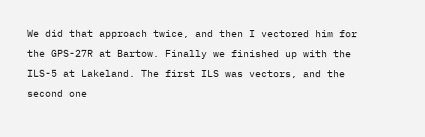We did that approach twice, and then I vectored him for the GPS-27R at Bartow. Finally we finished up with the ILS-5 at Lakeland. The first ILS was vectors, and the second one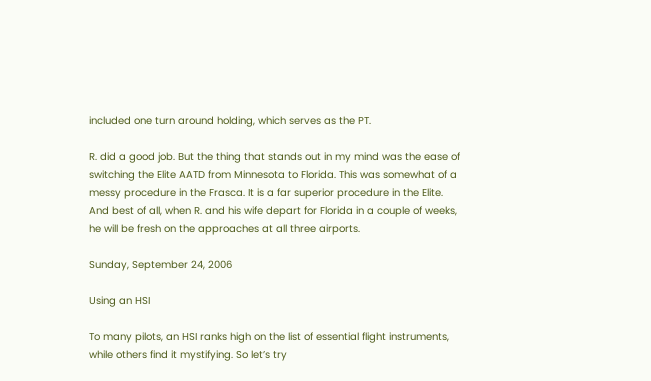included one turn around holding, which serves as the PT.

R. did a good job. But the thing that stands out in my mind was the ease of switching the Elite AATD from Minnesota to Florida. This was somewhat of a messy procedure in the Frasca. It is a far superior procedure in the Elite. And best of all, when R. and his wife depart for Florida in a couple of weeks, he will be fresh on the approaches at all three airports.

Sunday, September 24, 2006

Using an HSI

To many pilots, an HSI ranks high on the list of essential flight instruments, while others find it mystifying. So let’s try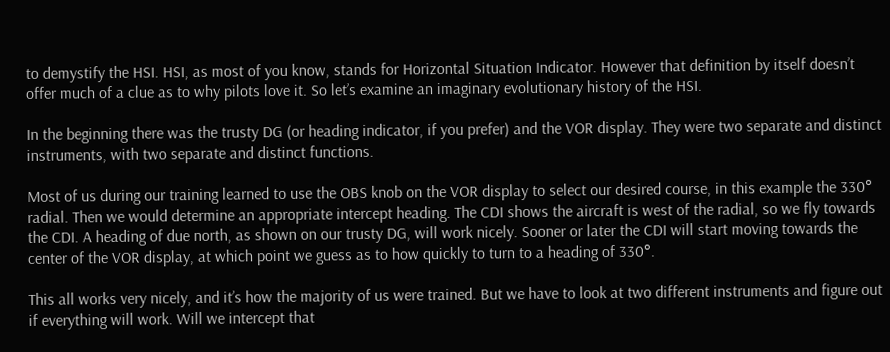to demystify the HSI. HSI, as most of you know, stands for Horizontal Situation Indicator. However that definition by itself doesn’t offer much of a clue as to why pilots love it. So let’s examine an imaginary evolutionary history of the HSI.

In the beginning there was the trusty DG (or heading indicator, if you prefer) and the VOR display. They were two separate and distinct instruments, with two separate and distinct functions.

Most of us during our training learned to use the OBS knob on the VOR display to select our desired course, in this example the 330° radial. Then we would determine an appropriate intercept heading. The CDI shows the aircraft is west of the radial, so we fly towards the CDI. A heading of due north, as shown on our trusty DG, will work nicely. Sooner or later the CDI will start moving towards the center of the VOR display, at which point we guess as to how quickly to turn to a heading of 330°.

This all works very nicely, and it’s how the majority of us were trained. But we have to look at two different instruments and figure out if everything will work. Will we intercept that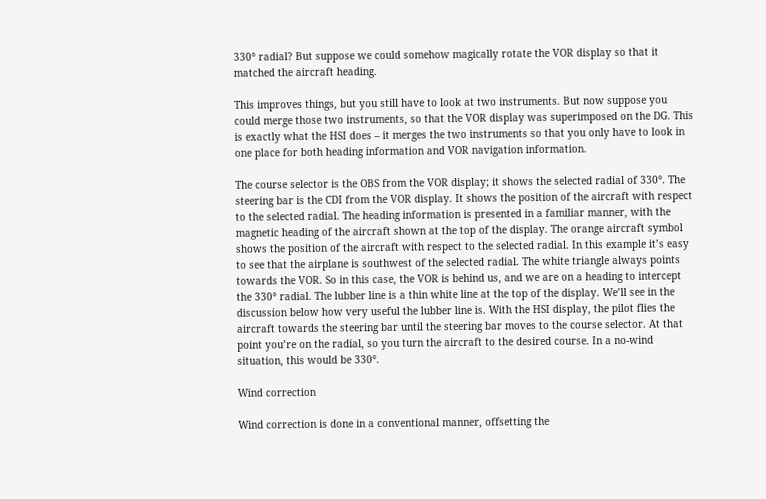330° radial? But suppose we could somehow magically rotate the VOR display so that it matched the aircraft heading.

This improves things, but you still have to look at two instruments. But now suppose you could merge those two instruments, so that the VOR display was superimposed on the DG. This is exactly what the HSI does – it merges the two instruments so that you only have to look in one place for both heading information and VOR navigation information.

The course selector is the OBS from the VOR display; it shows the selected radial of 330°. The steering bar is the CDI from the VOR display. It shows the position of the aircraft with respect to the selected radial. The heading information is presented in a familiar manner, with the magnetic heading of the aircraft shown at the top of the display. The orange aircraft symbol shows the position of the aircraft with respect to the selected radial. In this example it’s easy to see that the airplane is southwest of the selected radial. The white triangle always points towards the VOR. So in this case, the VOR is behind us, and we are on a heading to intercept the 330° radial. The lubber line is a thin white line at the top of the display. We’ll see in the discussion below how very useful the lubber line is. With the HSI display, the pilot flies the aircraft towards the steering bar until the steering bar moves to the course selector. At that point you’re on the radial, so you turn the aircraft to the desired course. In a no-wind situation, this would be 330°.

Wind correction

Wind correction is done in a conventional manner, offsetting the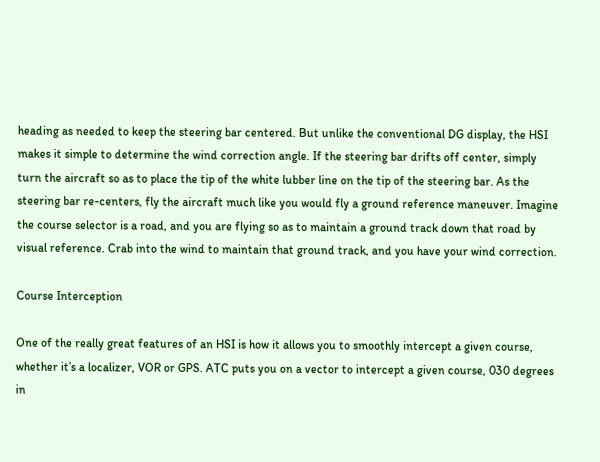heading as needed to keep the steering bar centered. But unlike the conventional DG display, the HSI makes it simple to determine the wind correction angle. If the steering bar drifts off center, simply turn the aircraft so as to place the tip of the white lubber line on the tip of the steering bar. As the steering bar re-centers, fly the aircraft much like you would fly a ground reference maneuver. Imagine the course selector is a road, and you are flying so as to maintain a ground track down that road by visual reference. Crab into the wind to maintain that ground track, and you have your wind correction.

Course Interception

One of the really great features of an HSI is how it allows you to smoothly intercept a given course, whether it’s a localizer, VOR or GPS. ATC puts you on a vector to intercept a given course, 030 degrees in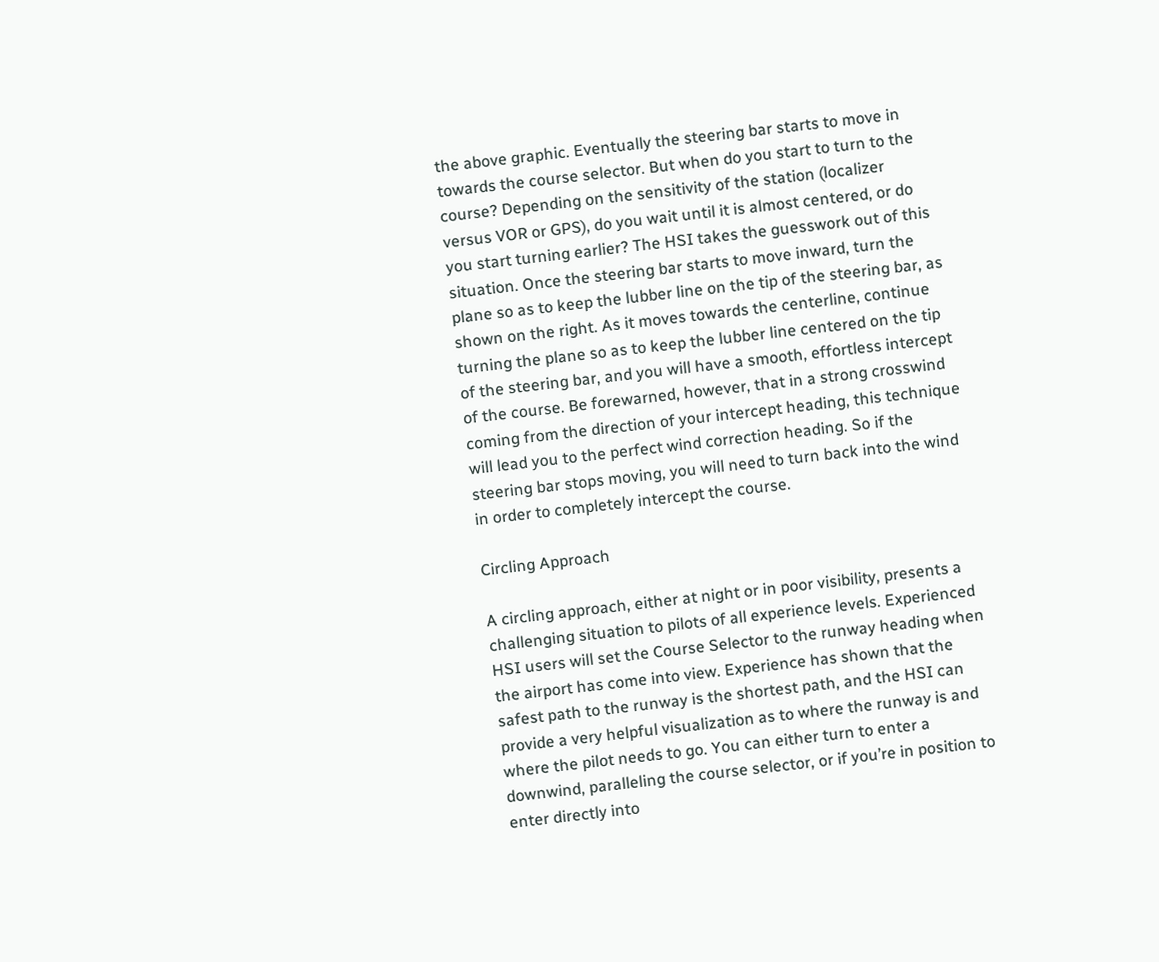the above graphic. Eventually the steering bar starts to move in towards the course selector. But when do you start to turn to the course? Depending on the sensitivity of the station (localizer versus VOR or GPS), do you wait until it is almost centered, or do you start turning earlier? The HSI takes the guesswork out of this situation. Once the steering bar starts to move inward, turn the plane so as to keep the lubber line on the tip of the steering bar, as shown on the right. As it moves towards the centerline, continue turning the plane so as to keep the lubber line centered on the tip of the steering bar, and you will have a smooth, effortless intercept of the course. Be forewarned, however, that in a strong crosswind coming from the direction of your intercept heading, this technique will lead you to the perfect wind correction heading. So if the steering bar stops moving, you will need to turn back into the wind in order to completely intercept the course.

Circling Approach

A circling approach, either at night or in poor visibility, presents a challenging situation to pilots of all experience levels. Experienced HSI users will set the Course Selector to the runway heading when the airport has come into view. Experience has shown that the safest path to the runway is the shortest path, and the HSI can provide a very helpful visualization as to where the runway is and where the pilot needs to go. You can either turn to enter a downwind, paralleling the course selector, or if you’re in position to enter directly into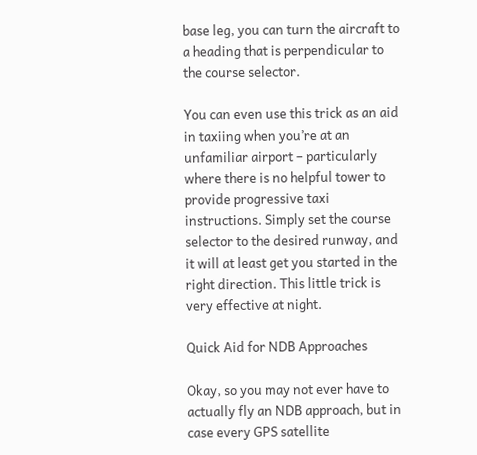base leg, you can turn the aircraft to a heading that is perpendicular to the course selector.

You can even use this trick as an aid in taxiing when you’re at an unfamiliar airport – particularly where there is no helpful tower to provide progressive taxi instructions. Simply set the course selector to the desired runway, and it will at least get you started in the right direction. This little trick is very effective at night.

Quick Aid for NDB Approaches

Okay, so you may not ever have to actually fly an NDB approach, but in case every GPS satellite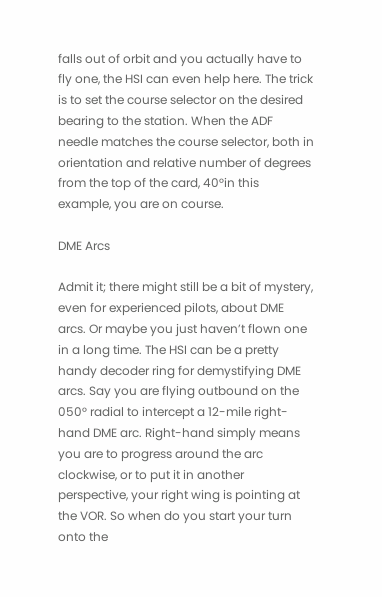falls out of orbit and you actually have to fly one, the HSI can even help here. The trick is to set the course selector on the desired bearing to the station. When the ADF needle matches the course selector, both in orientation and relative number of degrees from the top of the card, 40°in this example, you are on course.

DME Arcs

Admit it; there might still be a bit of mystery, even for experienced pilots, about DME arcs. Or maybe you just haven’t flown one in a long time. The HSI can be a pretty handy decoder ring for demystifying DME arcs. Say you are flying outbound on the 050° radial to intercept a 12-mile right-hand DME arc. Right-hand simply means you are to progress around the arc clockwise, or to put it in another perspective, your right wing is pointing at the VOR. So when do you start your turn onto the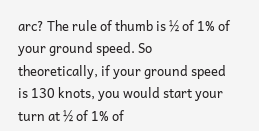arc? The rule of thumb is ½ of 1% of your ground speed. So theoretically, if your ground speed is 130 knots, you would start your turn at ½ of 1% of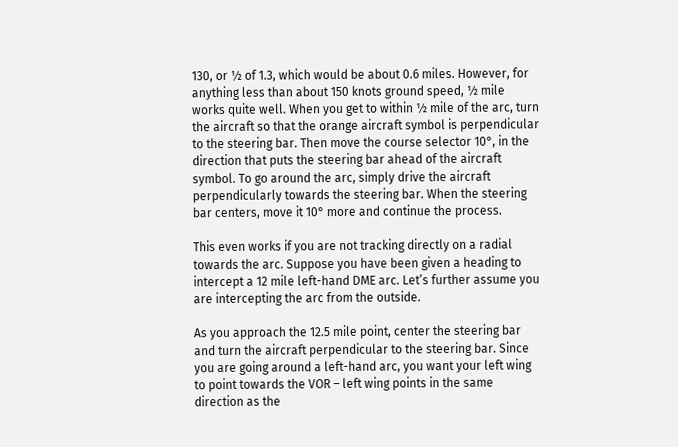130, or ½ of 1.3, which would be about 0.6 miles. However, for anything less than about 150 knots ground speed, ½ mile works quite well. When you get to within ½ mile of the arc, turn the aircraft so that the orange aircraft symbol is perpendicular to the steering bar. Then move the course selector 10°, in the direction that puts the steering bar ahead of the aircraft symbol. To go around the arc, simply drive the aircraft perpendicularly towards the steering bar. When the steering bar centers, move it 10° more and continue the process.

This even works if you are not tracking directly on a radial towards the arc. Suppose you have been given a heading to intercept a 12 mile left-hand DME arc. Let’s further assume you are intercepting the arc from the outside.

As you approach the 12.5 mile point, center the steering bar and turn the aircraft perpendicular to the steering bar. Since you are going around a left-hand arc, you want your left wing to point towards the VOR – left wing points in the same direction as the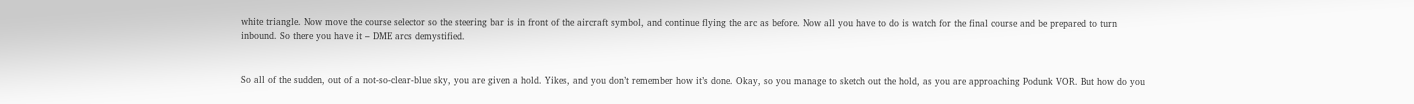white triangle. Now move the course selector so the steering bar is in front of the aircraft symbol, and continue flying the arc as before. Now all you have to do is watch for the final course and be prepared to turn inbound. So there you have it – DME arcs demystified.


So all of the sudden, out of a not-so-clear-blue sky, you are given a hold. Yikes, and you don’t remember how it’s done. Okay, so you manage to sketch out the hold, as you are approaching Podunk VOR. But how do you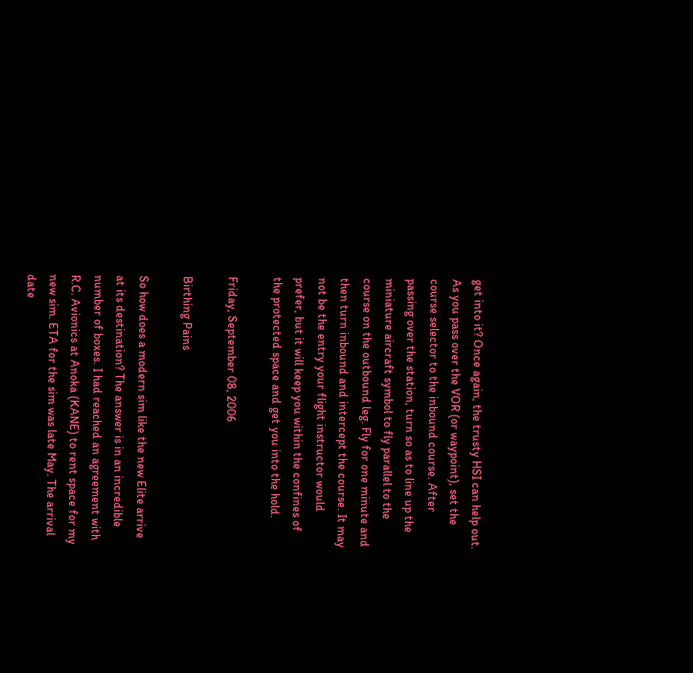get into it? Once again, the trusty HSI can help out. As you pass over the VOR (or waypoint), set the course selector to the inbound course. After passing over the station, turn so as to line up the miniature aircraft symbol to fly parallel to the course on the outbound leg. Fly for one minute and then turn inbound and intercept the course. It may not be the entry your flight instructor would prefer, but it will keep you within the confines of the protected space and get you into the hold.

Friday, September 08, 2006

Birthing Pains

So how does a modern sim like the new Elite arrive at its destination? The answer is in an incredible number of boxes. I had reached an agreement with R.C. Avionics at Anoka (KANE) to rent space for my new sim. ETA for the sim was late May. The arrival date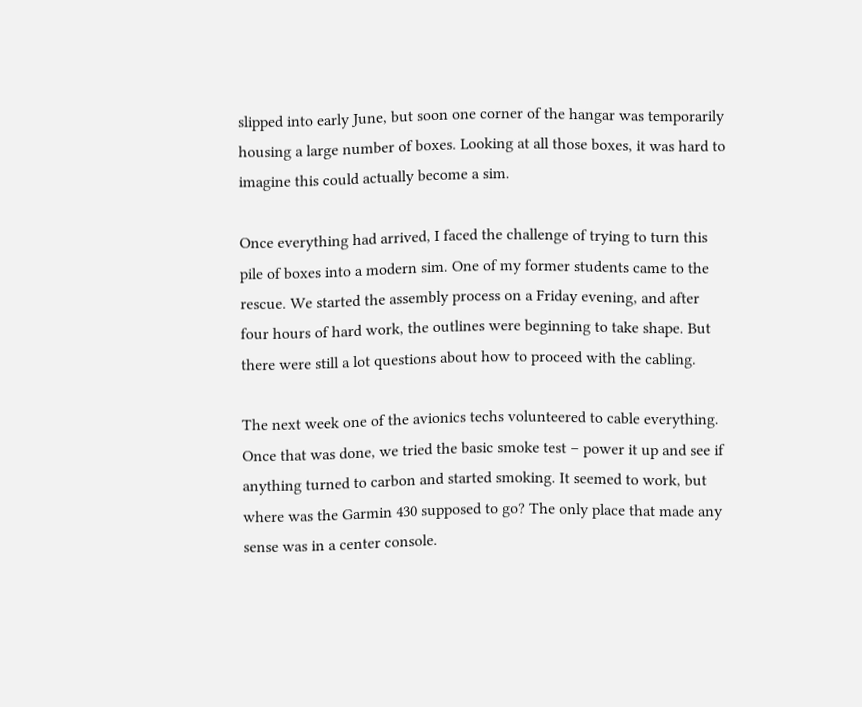slipped into early June, but soon one corner of the hangar was temporarily housing a large number of boxes. Looking at all those boxes, it was hard to imagine this could actually become a sim.

Once everything had arrived, I faced the challenge of trying to turn this pile of boxes into a modern sim. One of my former students came to the rescue. We started the assembly process on a Friday evening, and after four hours of hard work, the outlines were beginning to take shape. But there were still a lot questions about how to proceed with the cabling.

The next week one of the avionics techs volunteered to cable everything. Once that was done, we tried the basic smoke test – power it up and see if anything turned to carbon and started smoking. It seemed to work, but where was the Garmin 430 supposed to go? The only place that made any sense was in a center console.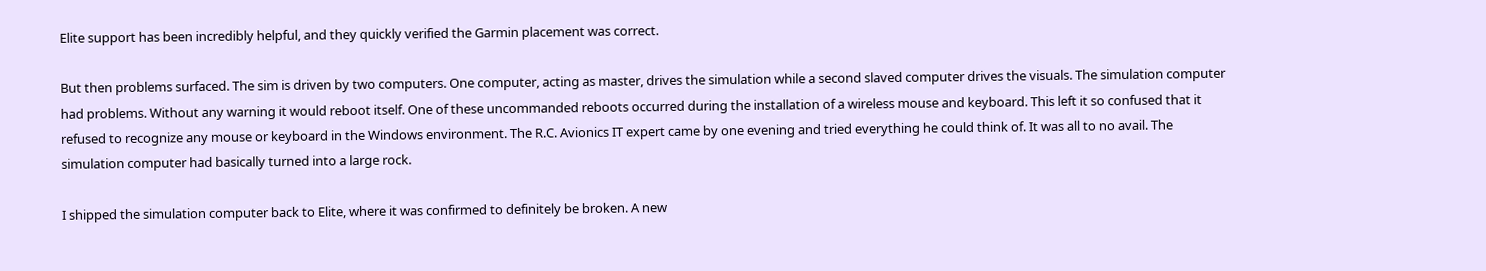Elite support has been incredibly helpful, and they quickly verified the Garmin placement was correct.

But then problems surfaced. The sim is driven by two computers. One computer, acting as master, drives the simulation while a second slaved computer drives the visuals. The simulation computer had problems. Without any warning it would reboot itself. One of these uncommanded reboots occurred during the installation of a wireless mouse and keyboard. This left it so confused that it refused to recognize any mouse or keyboard in the Windows environment. The R.C. Avionics IT expert came by one evening and tried everything he could think of. It was all to no avail. The simulation computer had basically turned into a large rock.

I shipped the simulation computer back to Elite, where it was confirmed to definitely be broken. A new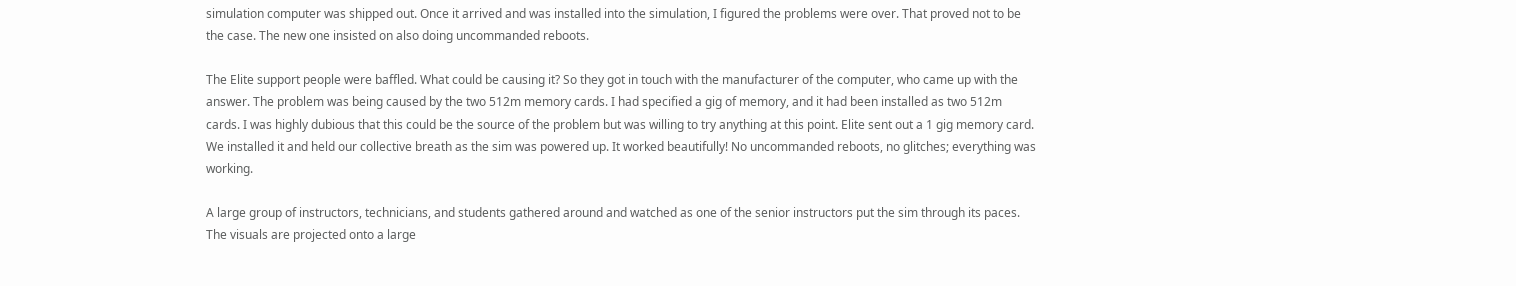simulation computer was shipped out. Once it arrived and was installed into the simulation, I figured the problems were over. That proved not to be the case. The new one insisted on also doing uncommanded reboots.

The Elite support people were baffled. What could be causing it? So they got in touch with the manufacturer of the computer, who came up with the answer. The problem was being caused by the two 512m memory cards. I had specified a gig of memory, and it had been installed as two 512m cards. I was highly dubious that this could be the source of the problem but was willing to try anything at this point. Elite sent out a 1 gig memory card. We installed it and held our collective breath as the sim was powered up. It worked beautifully! No uncommanded reboots, no glitches; everything was working.

A large group of instructors, technicians, and students gathered around and watched as one of the senior instructors put the sim through its paces. The visuals are projected onto a large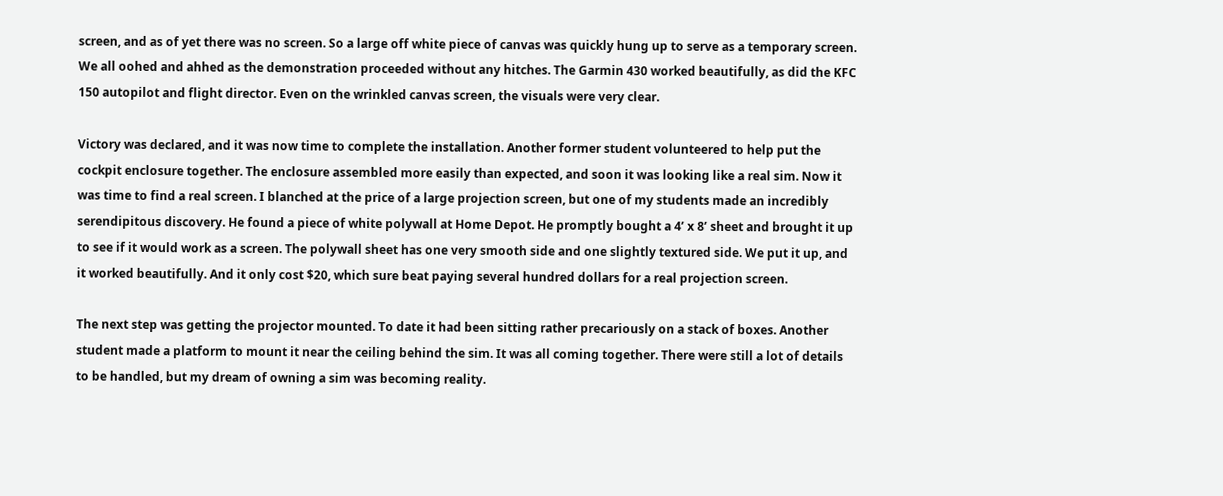screen, and as of yet there was no screen. So a large off white piece of canvas was quickly hung up to serve as a temporary screen. We all oohed and ahhed as the demonstration proceeded without any hitches. The Garmin 430 worked beautifully, as did the KFC 150 autopilot and flight director. Even on the wrinkled canvas screen, the visuals were very clear.

Victory was declared, and it was now time to complete the installation. Another former student volunteered to help put the cockpit enclosure together. The enclosure assembled more easily than expected, and soon it was looking like a real sim. Now it was time to find a real screen. I blanched at the price of a large projection screen, but one of my students made an incredibly serendipitous discovery. He found a piece of white polywall at Home Depot. He promptly bought a 4’ x 8’ sheet and brought it up to see if it would work as a screen. The polywall sheet has one very smooth side and one slightly textured side. We put it up, and it worked beautifully. And it only cost $20, which sure beat paying several hundred dollars for a real projection screen.

The next step was getting the projector mounted. To date it had been sitting rather precariously on a stack of boxes. Another student made a platform to mount it near the ceiling behind the sim. It was all coming together. There were still a lot of details to be handled, but my dream of owning a sim was becoming reality.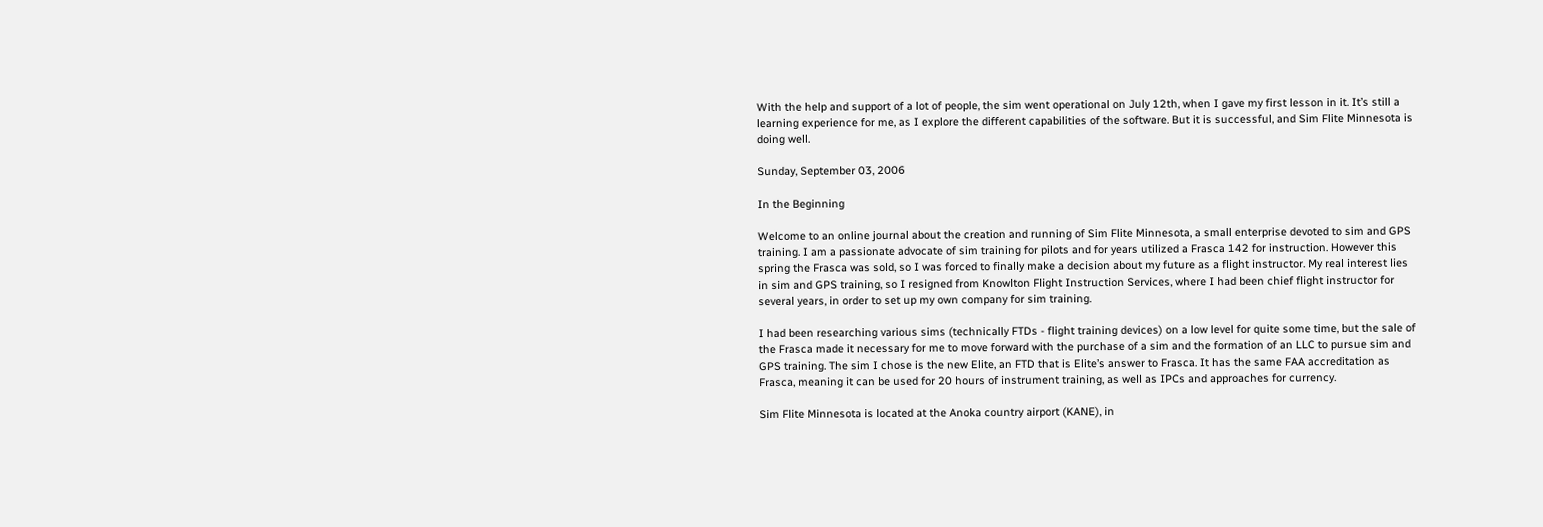With the help and support of a lot of people, the sim went operational on July 12th, when I gave my first lesson in it. It’s still a learning experience for me, as I explore the different capabilities of the software. But it is successful, and Sim Flite Minnesota is doing well.

Sunday, September 03, 2006

In the Beginning

Welcome to an online journal about the creation and running of Sim Flite Minnesota, a small enterprise devoted to sim and GPS training. I am a passionate advocate of sim training for pilots and for years utilized a Frasca 142 for instruction. However this spring the Frasca was sold, so I was forced to finally make a decision about my future as a flight instructor. My real interest lies in sim and GPS training, so I resigned from Knowlton Flight Instruction Services, where I had been chief flight instructor for several years, in order to set up my own company for sim training.

I had been researching various sims (technically FTDs - flight training devices) on a low level for quite some time, but the sale of the Frasca made it necessary for me to move forward with the purchase of a sim and the formation of an LLC to pursue sim and GPS training. The sim I chose is the new Elite, an FTD that is Elite’s answer to Frasca. It has the same FAA accreditation as Frasca, meaning it can be used for 20 hours of instrument training, as well as IPCs and approaches for currency.

Sim Flite Minnesota is located at the Anoka country airport (KANE), in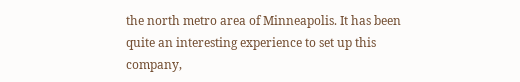the north metro area of Minneapolis. It has been quite an interesting experience to set up this company,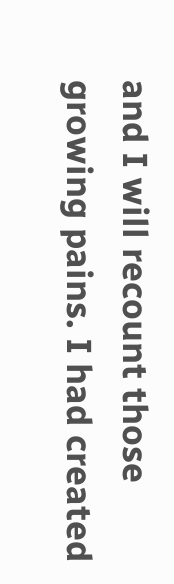and I will recount those growing pains. I had created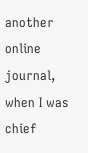another online journal, when I was chief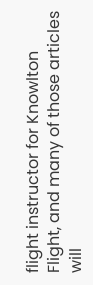flight instructor for Knowlton Flight, and many of those articles will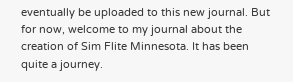eventually be uploaded to this new journal. But for now, welcome to my journal about the creation of Sim Flite Minnesota. It has been quite a journey.